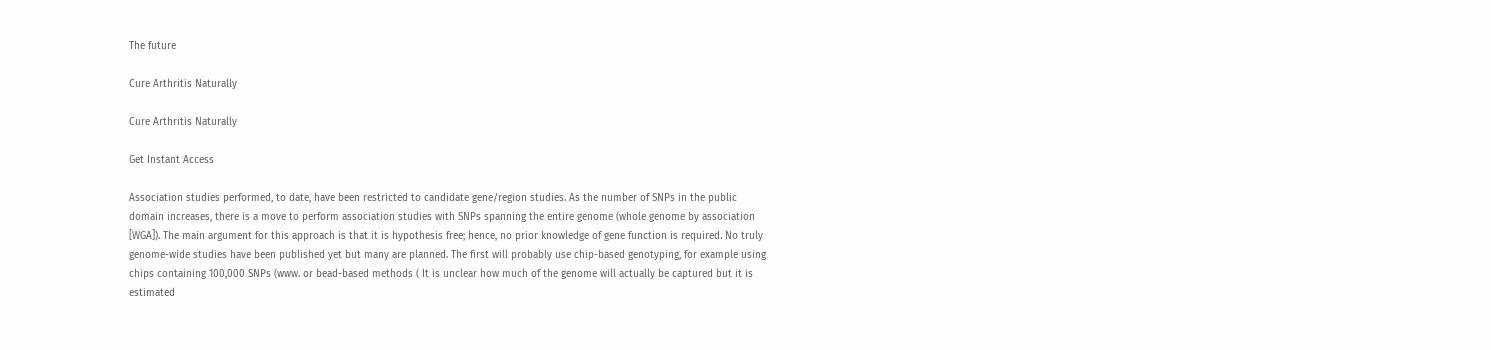The future

Cure Arthritis Naturally

Cure Arthritis Naturally

Get Instant Access

Association studies performed, to date, have been restricted to candidate gene/region studies. As the number of SNPs in the public domain increases, there is a move to perform association studies with SNPs spanning the entire genome (whole genome by association [WGA]). The main argument for this approach is that it is hypothesis free; hence, no prior knowledge of gene function is required. No truly genome-wide studies have been published yet but many are planned. The first will probably use chip-based genotyping, for example using chips containing 100,000 SNPs (www. or bead-based methods ( It is unclear how much of the genome will actually be captured but it is estimated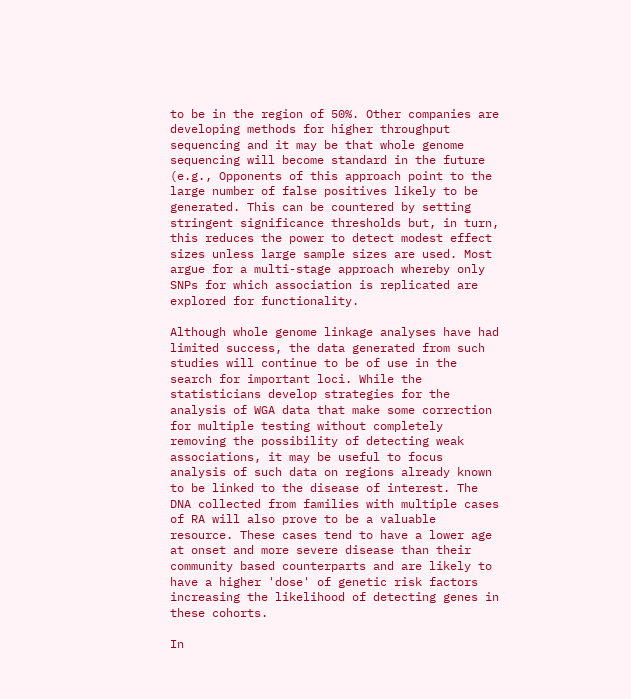to be in the region of 50%. Other companies are developing methods for higher throughput sequencing and it may be that whole genome sequencing will become standard in the future (e.g., Opponents of this approach point to the large number of false positives likely to be generated. This can be countered by setting stringent significance thresholds but, in turn, this reduces the power to detect modest effect sizes unless large sample sizes are used. Most argue for a multi-stage approach whereby only SNPs for which association is replicated are explored for functionality.

Although whole genome linkage analyses have had limited success, the data generated from such studies will continue to be of use in the search for important loci. While the statisticians develop strategies for the analysis of WGA data that make some correction for multiple testing without completely removing the possibility of detecting weak associations, it may be useful to focus analysis of such data on regions already known to be linked to the disease of interest. The DNA collected from families with multiple cases of RA will also prove to be a valuable resource. These cases tend to have a lower age at onset and more severe disease than their community based counterparts and are likely to have a higher 'dose' of genetic risk factors increasing the likelihood of detecting genes in these cohorts.

In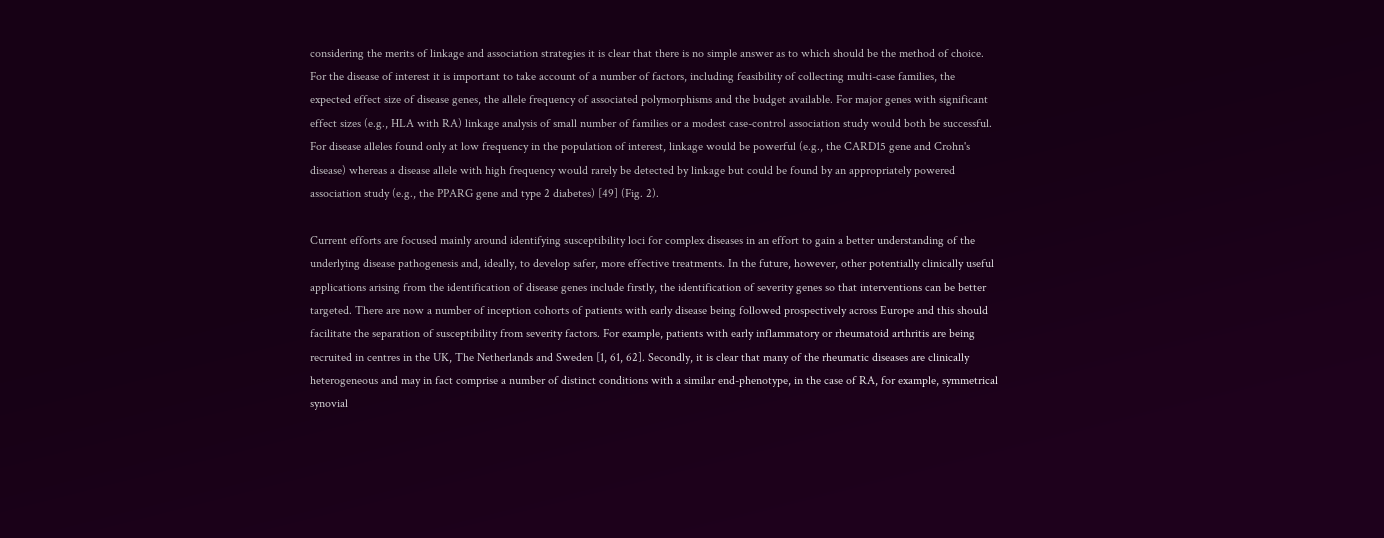considering the merits of linkage and association strategies it is clear that there is no simple answer as to which should be the method of choice. For the disease of interest it is important to take account of a number of factors, including feasibility of collecting multi-case families, the expected effect size of disease genes, the allele frequency of associated polymorphisms and the budget available. For major genes with significant effect sizes (e.g., HLA with RA) linkage analysis of small number of families or a modest case-control association study would both be successful. For disease alleles found only at low frequency in the population of interest, linkage would be powerful (e.g., the CARD15 gene and Crohn's disease) whereas a disease allele with high frequency would rarely be detected by linkage but could be found by an appropriately powered association study (e.g., the PPARG gene and type 2 diabetes) [49] (Fig. 2).

Current efforts are focused mainly around identifying susceptibility loci for complex diseases in an effort to gain a better understanding of the underlying disease pathogenesis and, ideally, to develop safer, more effective treatments. In the future, however, other potentially clinically useful applications arising from the identification of disease genes include firstly, the identification of severity genes so that interventions can be better targeted. There are now a number of inception cohorts of patients with early disease being followed prospectively across Europe and this should facilitate the separation of susceptibility from severity factors. For example, patients with early inflammatory or rheumatoid arthritis are being recruited in centres in the UK, The Netherlands and Sweden [1, 61, 62]. Secondly, it is clear that many of the rheumatic diseases are clinically heterogeneous and may in fact comprise a number of distinct conditions with a similar end-phenotype, in the case of RA, for example, symmetrical synovial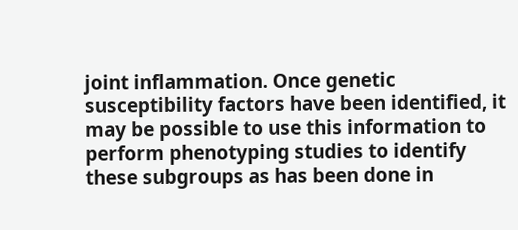joint inflammation. Once genetic susceptibility factors have been identified, it may be possible to use this information to perform phenotyping studies to identify these subgroups as has been done in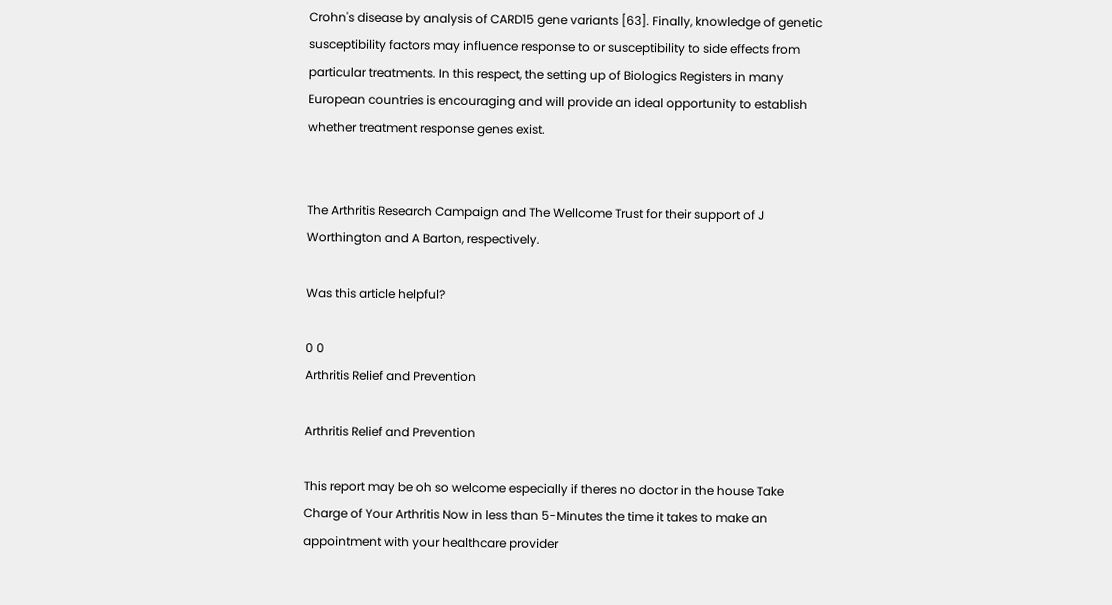Crohn's disease by analysis of CARD15 gene variants [63]. Finally, knowledge of genetic susceptibility factors may influence response to or susceptibility to side effects from particular treatments. In this respect, the setting up of Biologics Registers in many European countries is encouraging and will provide an ideal opportunity to establish whether treatment response genes exist.


The Arthritis Research Campaign and The Wellcome Trust for their support of J Worthington and A Barton, respectively.

Was this article helpful?

0 0
Arthritis Relief and Prevention

Arthritis Relief and Prevention

This report may be oh so welcome especially if theres no doctor in the house Take Charge of Your Arthritis Now in less than 5-Minutes the time it takes to make an appointment with your healthcare provider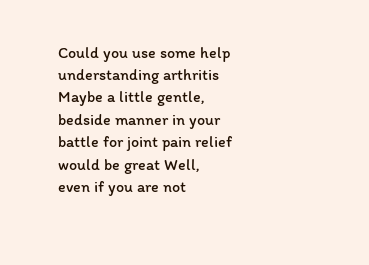Could you use some help understanding arthritis Maybe a little gentle, bedside manner in your battle for joint pain relief would be great Well, even if you are not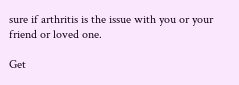sure if arthritis is the issue with you or your friend or loved one.

Get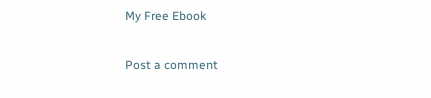My Free Ebook

Post a comment